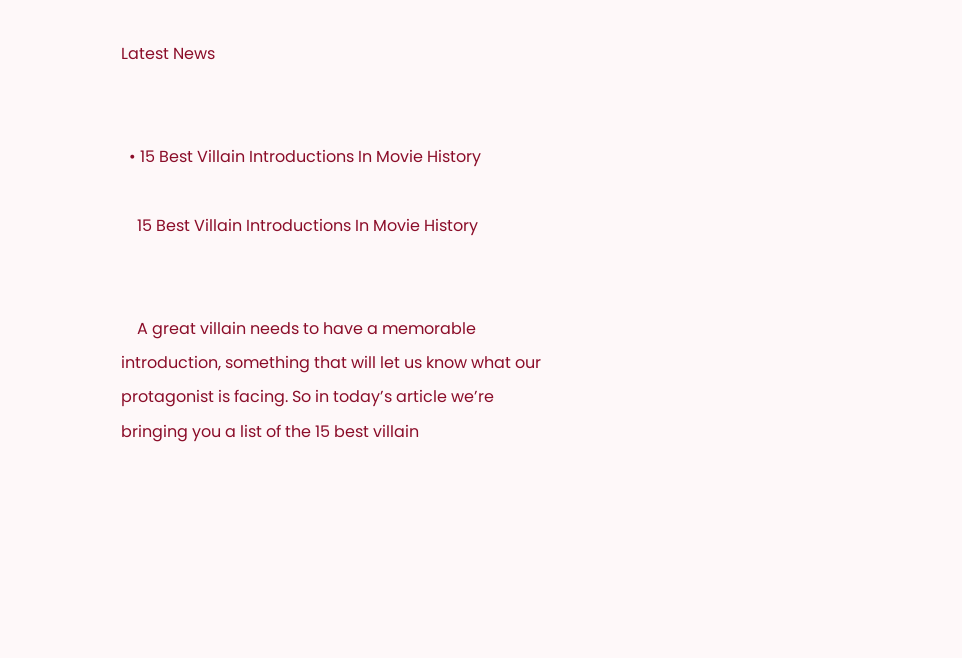Latest News


  • 15 Best Villain Introductions In Movie History

    15 Best Villain Introductions In Movie History


    A great villain needs to have a memorable introduction, something that will let us know what our protagonist is facing. So in today’s article we’re bringing you a list of the 15 best villain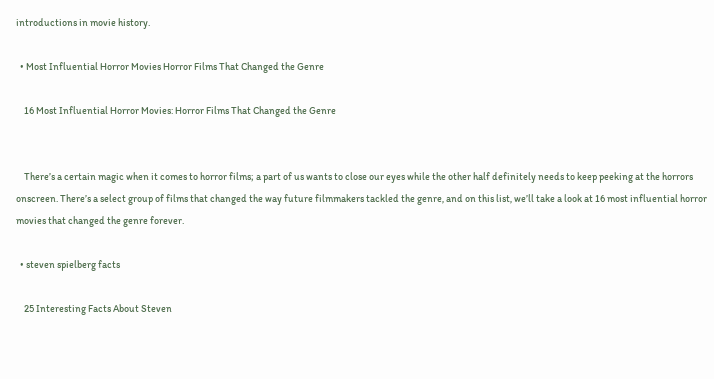introductions in movie history.

  • Most Influential Horror Movies Horror Films That Changed the Genre

    16 Most Influential Horror Movies: Horror Films That Changed the Genre


    There’s a certain magic when it comes to horror films; a part of us wants to close our eyes while the other half definitely needs to keep peeking at the horrors onscreen. There’s a select group of films that changed the way future filmmakers tackled the genre, and on this list, we’ll take a look at 16 most influential horror movies that changed the genre forever.

  • steven spielberg facts

    25 Interesting Facts About Steven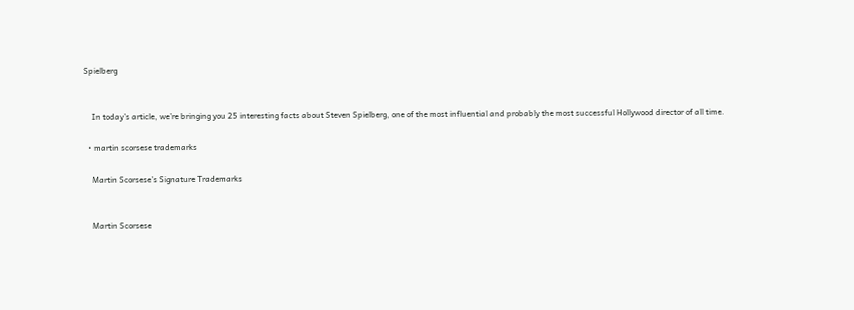Spielberg


    In today’s article, we’re bringing you 25 interesting facts about Steven Spielberg, one of the most influential and probably the most successful Hollywood director of all time.

  • martin scorsese trademarks

    Martin Scorsese’s Signature Trademarks


    Martin Scorsese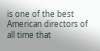is one of the best American directors of all time that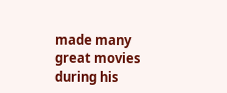made many great movies during his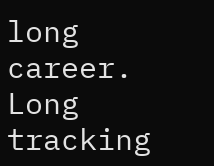long career. Long tracking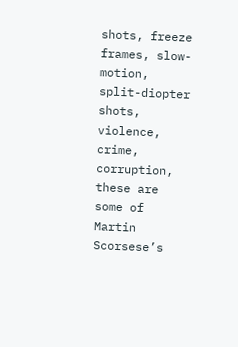shots, freeze frames, slow-motion, split-diopter shots, violence, crime, corruption, these are some of Martin Scorsese’s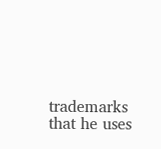trademarks that he uses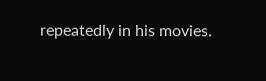repeatedly in his movies.